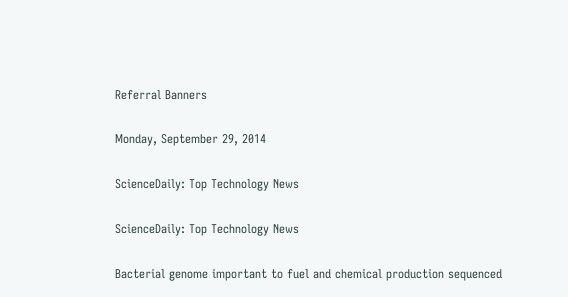Referral Banners

Monday, September 29, 2014

ScienceDaily: Top Technology News

ScienceDaily: Top Technology News

Bacterial genome important to fuel and chemical production sequenced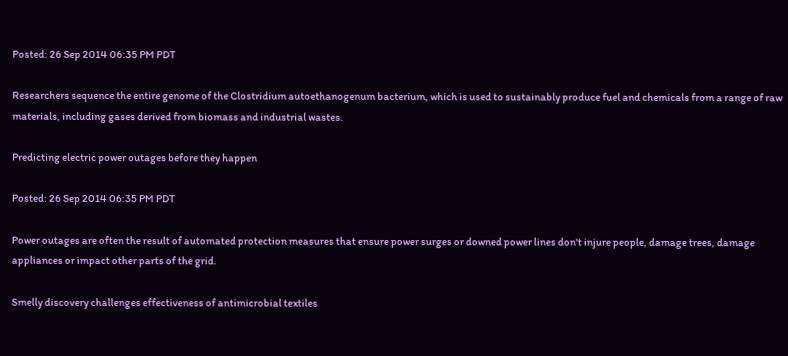Posted: 26 Sep 2014 06:35 PM PDT

Researchers sequence the entire genome of the Clostridium autoethanogenum bacterium, which is used to sustainably produce fuel and chemicals from a range of raw materials, including gases derived from biomass and industrial wastes.

Predicting electric power outages before they happen

Posted: 26 Sep 2014 06:35 PM PDT

Power outages are often the result of automated protection measures that ensure power surges or downed power lines don't injure people, damage trees, damage appliances or impact other parts of the grid.

Smelly discovery challenges effectiveness of antimicrobial textiles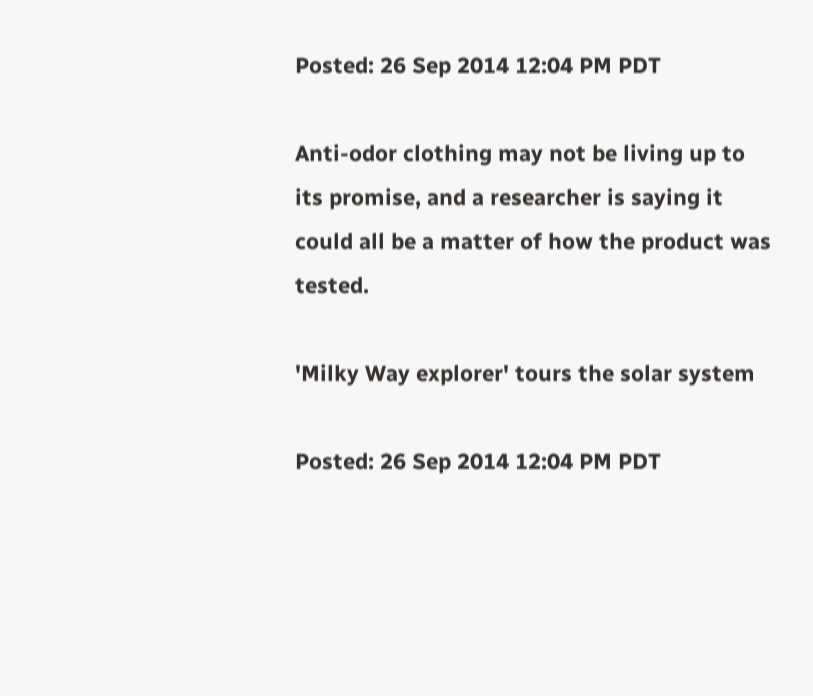Posted: 26 Sep 2014 12:04 PM PDT

Anti-odor clothing may not be living up to its promise, and a researcher is saying it could all be a matter of how the product was tested.

'Milky Way explorer' tours the solar system

Posted: 26 Sep 2014 12:04 PM PDT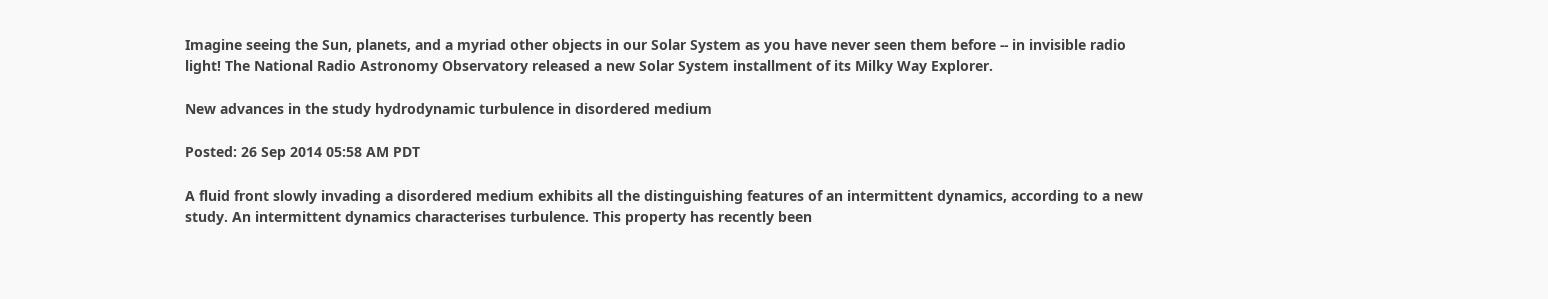Imagine seeing the Sun, planets, and a myriad other objects in our Solar System as you have never seen them before -- in invisible radio light! The National Radio Astronomy Observatory released a new Solar System installment of its Milky Way Explorer.

New advances in the study hydrodynamic turbulence in disordered medium

Posted: 26 Sep 2014 05:58 AM PDT

A fluid front slowly invading a disordered medium exhibits all the distinguishing features of an intermittent dynamics, according to a new study. An intermittent dynamics characterises turbulence. This property has recently been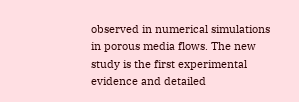observed in numerical simulations in porous media flows. The new study is the first experimental evidence and detailed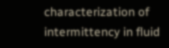characterization of intermittency in fluid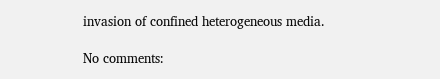invasion of confined heterogeneous media.

No comments: